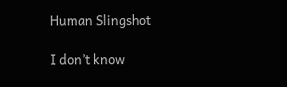Human Slingshot

I don’t know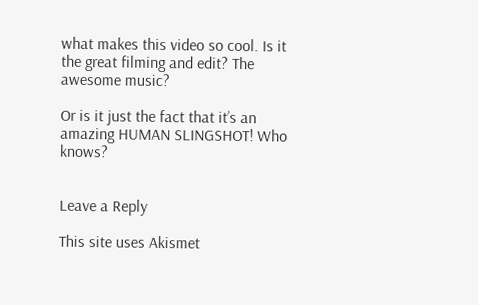what makes this video so cool. Is it the great filming and edit? The awesome music?

Or is it just the fact that it’s an amazing HUMAN SLINGSHOT! Who knows?


Leave a Reply

This site uses Akismet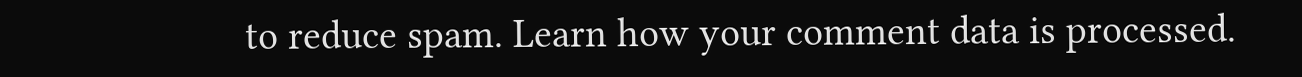to reduce spam. Learn how your comment data is processed.